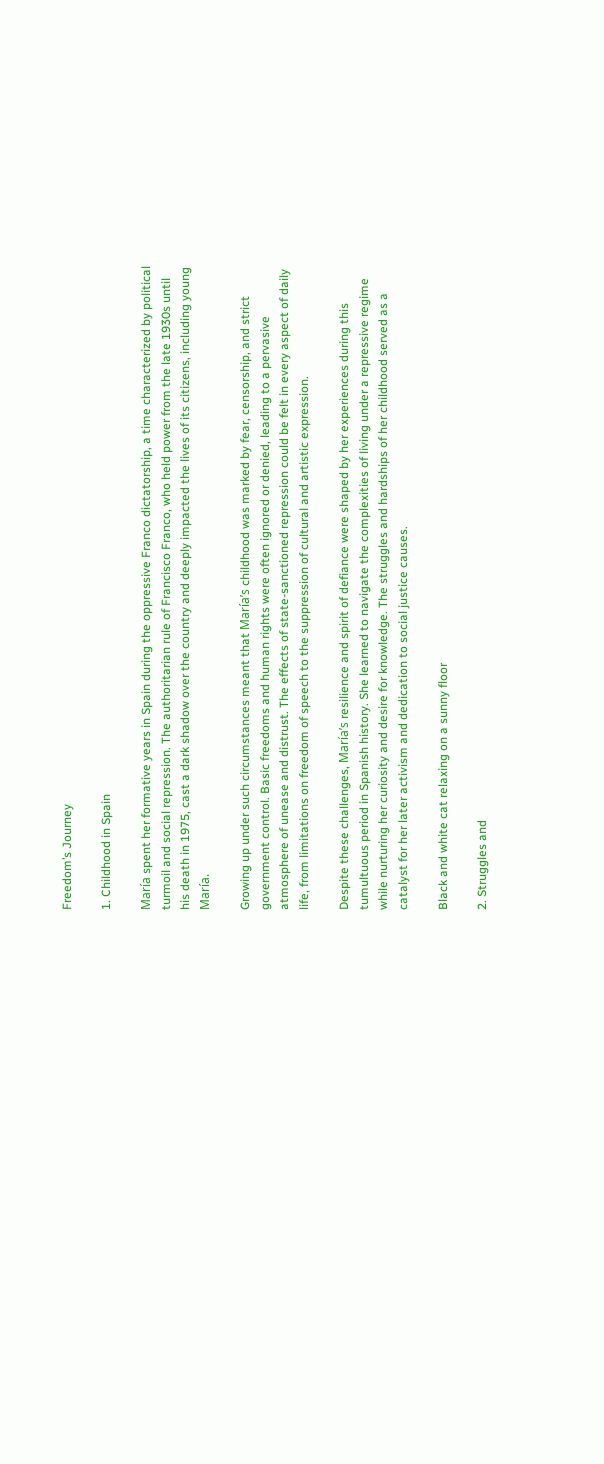Freedom’s Journey

1. Childhood in Spain

María spent her formative years in Spain during the oppressive Franco dictatorship, a time characterized by political turmoil and social repression. The authoritarian rule of Francisco Franco, who held power from the late 1930s until his death in 1975, cast a dark shadow over the country and deeply impacted the lives of its citizens, including young María.

Growing up under such circumstances meant that María’s childhood was marked by fear, censorship, and strict government control. Basic freedoms and human rights were often ignored or denied, leading to a pervasive atmosphere of unease and distrust. The effects of state-sanctioned repression could be felt in every aspect of daily life, from limitations on freedom of speech to the suppression of cultural and artistic expression.

Despite these challenges, María’s resilience and spirit of defiance were shaped by her experiences during this tumultuous period in Spanish history. She learned to navigate the complexities of living under a repressive regime while nurturing her curiosity and desire for knowledge. The struggles and hardships of her childhood served as a catalyst for her later activism and dedication to social justice causes.

Black and white cat relaxing on a sunny floor

2. Struggles and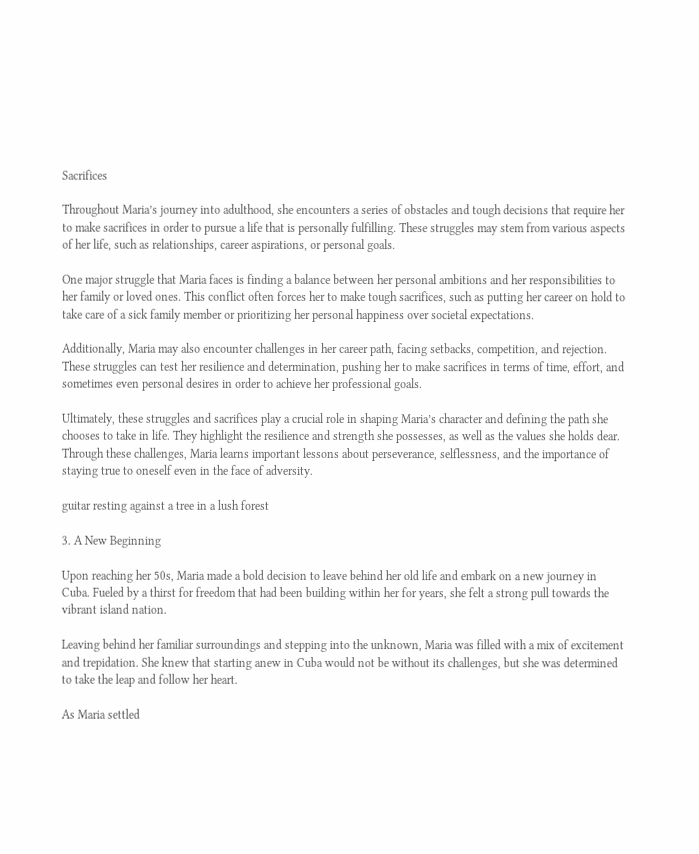Sacrifices

Throughout Maria’s journey into adulthood, she encounters a series of obstacles and tough decisions that require her to make sacrifices in order to pursue a life that is personally fulfilling. These struggles may stem from various aspects of her life, such as relationships, career aspirations, or personal goals.

One major struggle that Maria faces is finding a balance between her personal ambitions and her responsibilities to her family or loved ones. This conflict often forces her to make tough sacrifices, such as putting her career on hold to take care of a sick family member or prioritizing her personal happiness over societal expectations.

Additionally, Maria may also encounter challenges in her career path, facing setbacks, competition, and rejection. These struggles can test her resilience and determination, pushing her to make sacrifices in terms of time, effort, and sometimes even personal desires in order to achieve her professional goals.

Ultimately, these struggles and sacrifices play a crucial role in shaping Maria’s character and defining the path she chooses to take in life. They highlight the resilience and strength she possesses, as well as the values she holds dear. Through these challenges, Maria learns important lessons about perseverance, selflessness, and the importance of staying true to oneself even in the face of adversity.

guitar resting against a tree in a lush forest

3. A New Beginning

Upon reaching her 50s, Maria made a bold decision to leave behind her old life and embark on a new journey in Cuba. Fueled by a thirst for freedom that had been building within her for years, she felt a strong pull towards the vibrant island nation.

Leaving behind her familiar surroundings and stepping into the unknown, Maria was filled with a mix of excitement and trepidation. She knew that starting anew in Cuba would not be without its challenges, but she was determined to take the leap and follow her heart.

As Maria settled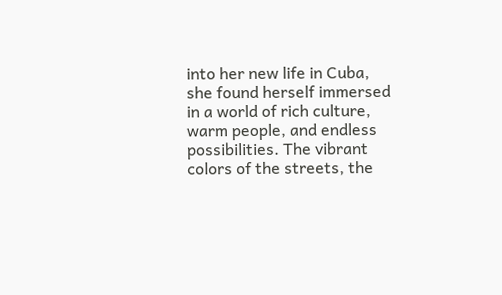into her new life in Cuba, she found herself immersed in a world of rich culture, warm people, and endless possibilities. The vibrant colors of the streets, the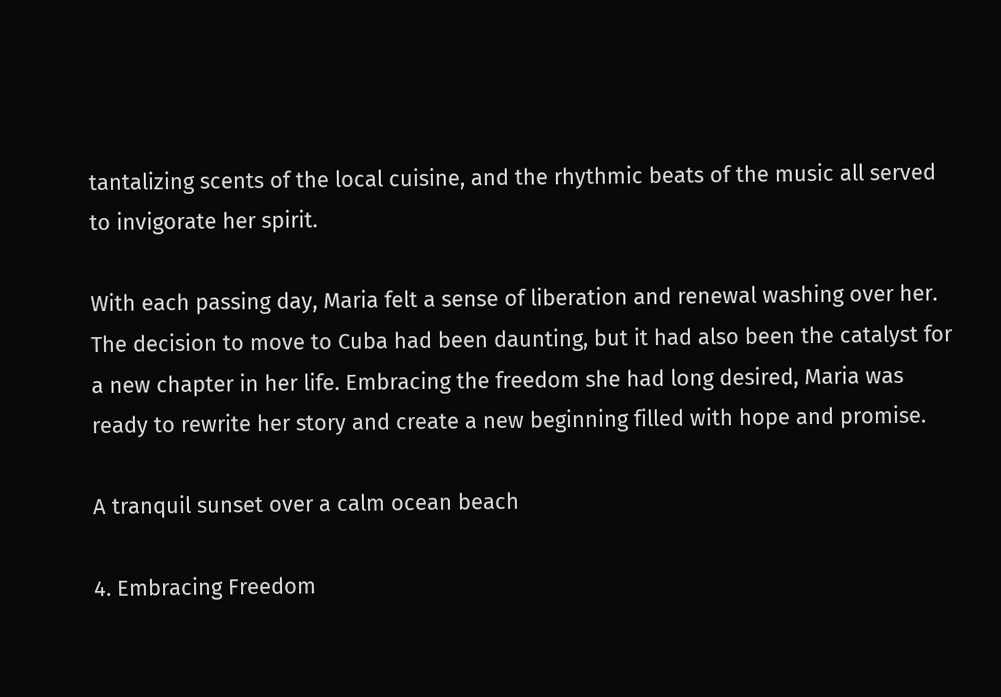tantalizing scents of the local cuisine, and the rhythmic beats of the music all served to invigorate her spirit.

With each passing day, Maria felt a sense of liberation and renewal washing over her. The decision to move to Cuba had been daunting, but it had also been the catalyst for a new chapter in her life. Embracing the freedom she had long desired, Maria was ready to rewrite her story and create a new beginning filled with hope and promise.

A tranquil sunset over a calm ocean beach

4. Embracing Freedom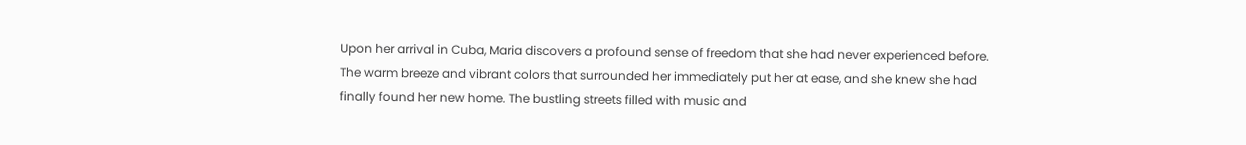Upon her arrival in Cuba, Maria discovers a profound sense of freedom that she had never experienced before. The warm breeze and vibrant colors that surrounded her immediately put her at ease, and she knew she had finally found her new home. The bustling streets filled with music and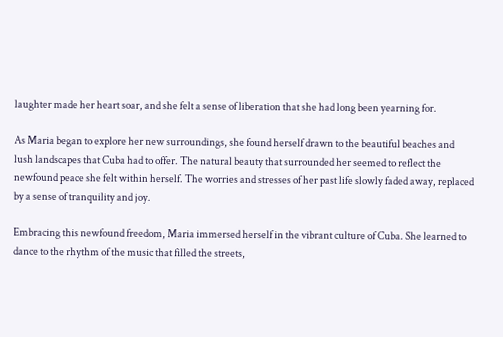laughter made her heart soar, and she felt a sense of liberation that she had long been yearning for.

As Maria began to explore her new surroundings, she found herself drawn to the beautiful beaches and lush landscapes that Cuba had to offer. The natural beauty that surrounded her seemed to reflect the newfound peace she felt within herself. The worries and stresses of her past life slowly faded away, replaced by a sense of tranquility and joy.

Embracing this newfound freedom, Maria immersed herself in the vibrant culture of Cuba. She learned to dance to the rhythm of the music that filled the streets,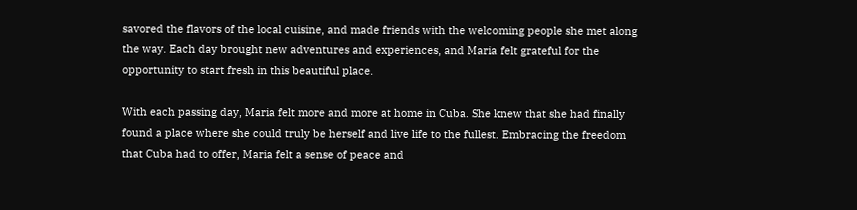savored the flavors of the local cuisine, and made friends with the welcoming people she met along the way. Each day brought new adventures and experiences, and Maria felt grateful for the opportunity to start fresh in this beautiful place.

With each passing day, Maria felt more and more at home in Cuba. She knew that she had finally found a place where she could truly be herself and live life to the fullest. Embracing the freedom that Cuba had to offer, Maria felt a sense of peace and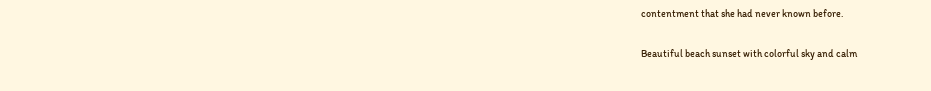contentment that she had never known before.

Beautiful beach sunset with colorful sky and calm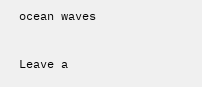ocean waves

Leave a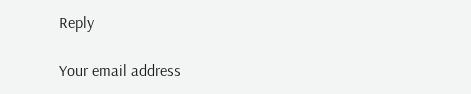Reply

Your email address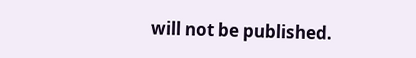will not be published.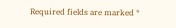Required fields are marked *